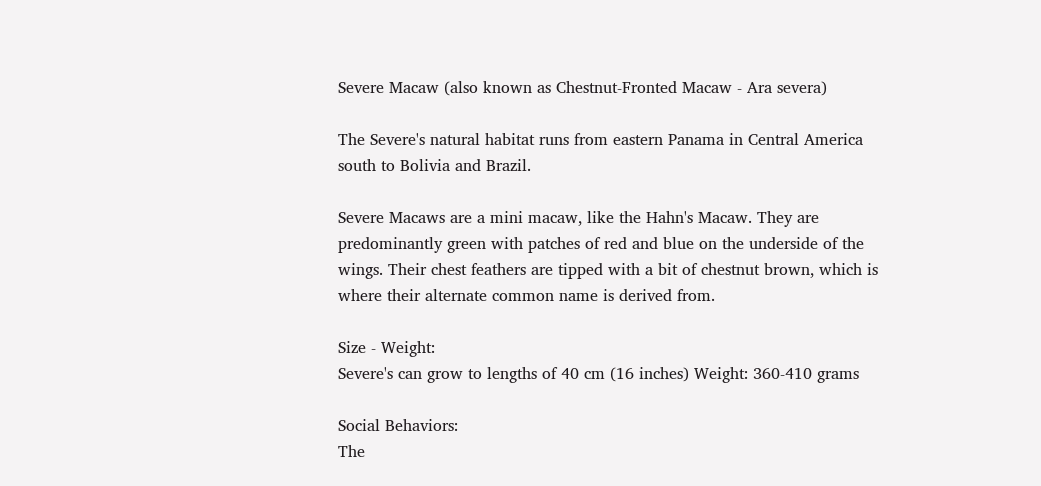Severe Macaw (also known as Chestnut-Fronted Macaw - Ara severa)

The Severe's natural habitat runs from eastern Panama in Central America south to Bolivia and Brazil.

Severe Macaws are a mini macaw, like the Hahn's Macaw. They are predominantly green with patches of red and blue on the underside of the wings. Their chest feathers are tipped with a bit of chestnut brown, which is where their alternate common name is derived from.

Size - Weight:
Severe's can grow to lengths of 40 cm (16 inches) Weight: 360-410 grams

Social Behaviors:
The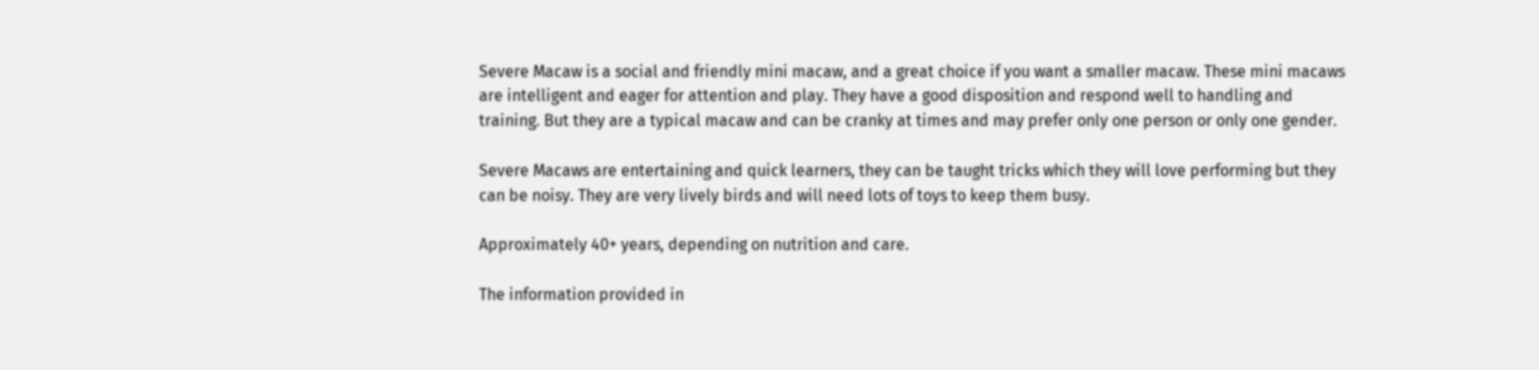Severe Macaw is a social and friendly mini macaw, and a great choice if you want a smaller macaw. These mini macaws are intelligent and eager for attention and play. They have a good disposition and respond well to handling and training. But they are a typical macaw and can be cranky at times and may prefer only one person or only one gender.

Severe Macaws are entertaining and quick learners, they can be taught tricks which they will love performing but they can be noisy. They are very lively birds and will need lots of toys to keep them busy.

Approximately 40+ years, depending on nutrition and care.

The information provided in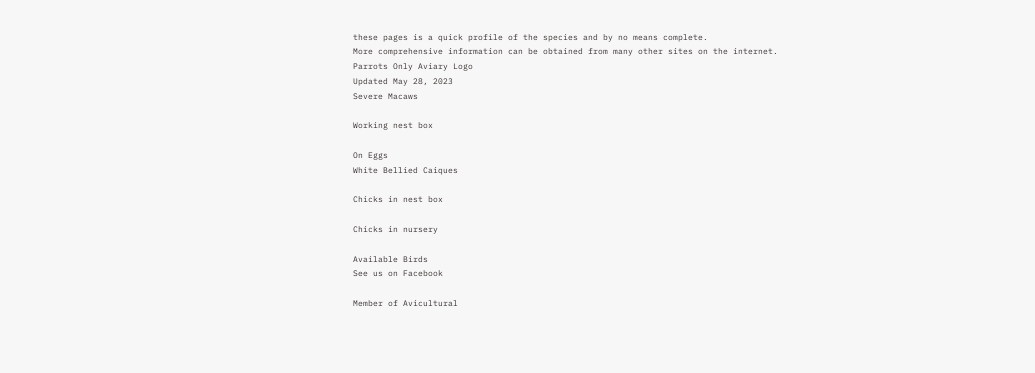these pages is a quick profile of the species and by no means complete.
More comprehensive information can be obtained from many other sites on the internet.
Parrots Only Aviary Logo
Updated May 28, 2023
Severe Macaws

Working nest box

On Eggs
White Bellied Caiques

Chicks in nest box

Chicks in nursery

Available Birds
See us on Facebook

Member of Avicultural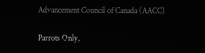Advancement Council of Canada (AACC)

Parrots Only,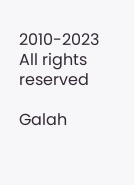2010-2023
All rights reserved

Galah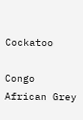Cockatoo

Congo African Grey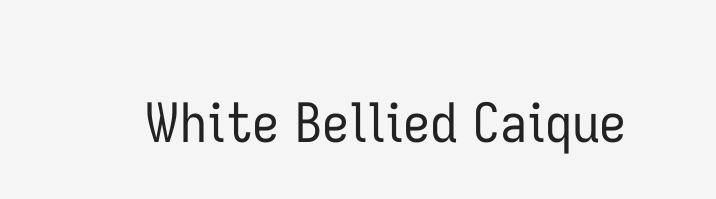White Bellied Caique